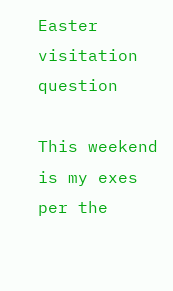Easter visitation question

This weekend is my exes per the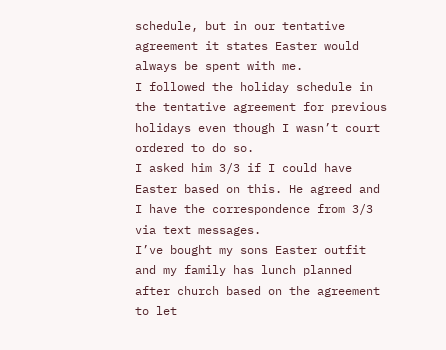schedule, but in our tentative agreement it states Easter would always be spent with me.
I followed the holiday schedule in the tentative agreement for previous holidays even though I wasn’t court ordered to do so.
I asked him 3/3 if I could have Easter based on this. He agreed and I have the correspondence from 3/3 via text messages.
I’ve bought my sons Easter outfit and my family has lunch planned after church based on the agreement to let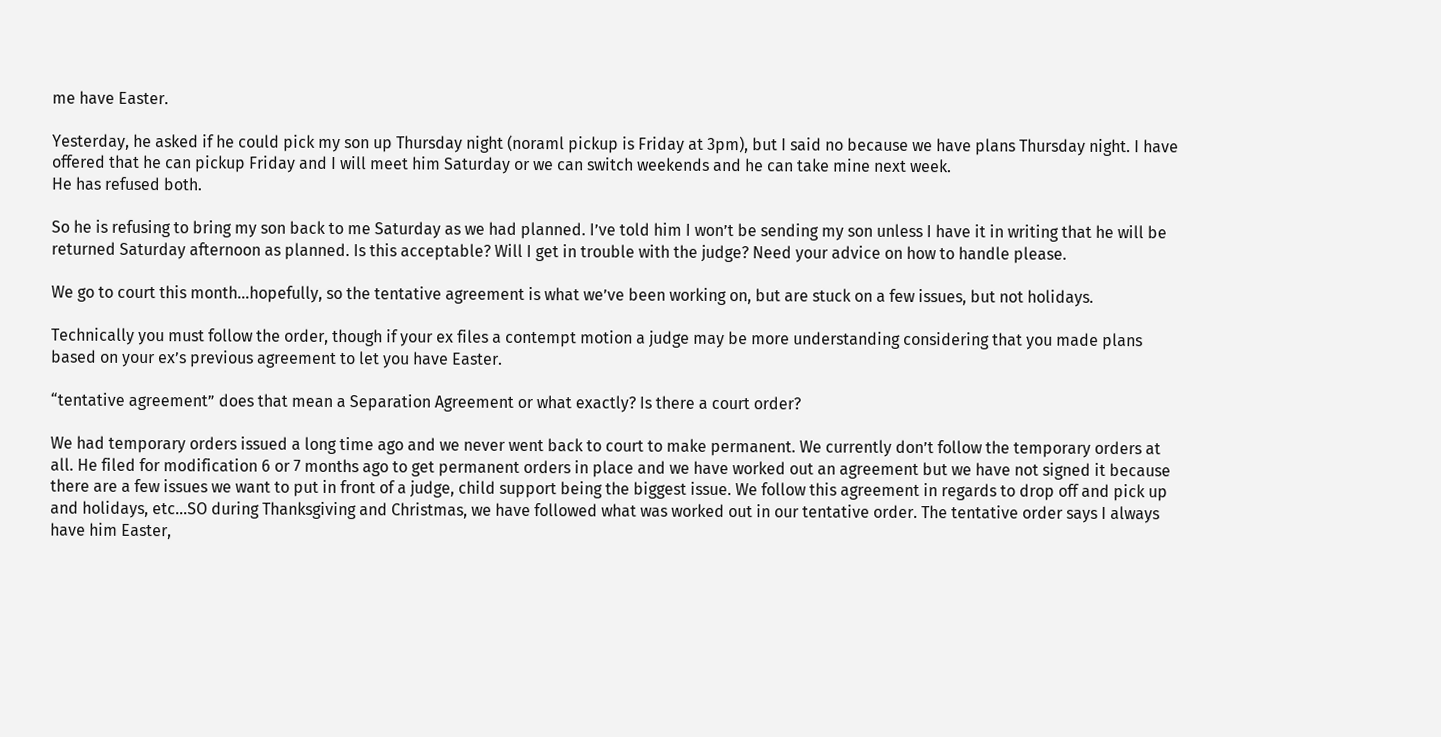me have Easter.

Yesterday, he asked if he could pick my son up Thursday night (noraml pickup is Friday at 3pm), but I said no because we have plans Thursday night. I have offered that he can pickup Friday and I will meet him Saturday or we can switch weekends and he can take mine next week.
He has refused both.

So he is refusing to bring my son back to me Saturday as we had planned. I’ve told him I won’t be sending my son unless I have it in writing that he will be returned Saturday afternoon as planned. Is this acceptable? Will I get in trouble with the judge? Need your advice on how to handle please.

We go to court this month…hopefully, so the tentative agreement is what we’ve been working on, but are stuck on a few issues, but not holidays.

Technically you must follow the order, though if your ex files a contempt motion a judge may be more understanding considering that you made plans based on your ex’s previous agreement to let you have Easter.

“tentative agreement” does that mean a Separation Agreement or what exactly? Is there a court order?

We had temporary orders issued a long time ago and we never went back to court to make permanent. We currently don’t follow the temporary orders at all. He filed for modification 6 or 7 months ago to get permanent orders in place and we have worked out an agreement but we have not signed it because there are a few issues we want to put in front of a judge, child support being the biggest issue. We follow this agreement in regards to drop off and pick up and holidays, etc…SO during Thanksgiving and Christmas, we have followed what was worked out in our tentative order. The tentative order says I always have him Easter,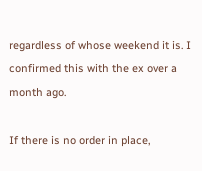regardless of whose weekend it is. I confirmed this with the ex over a month ago.

If there is no order in place,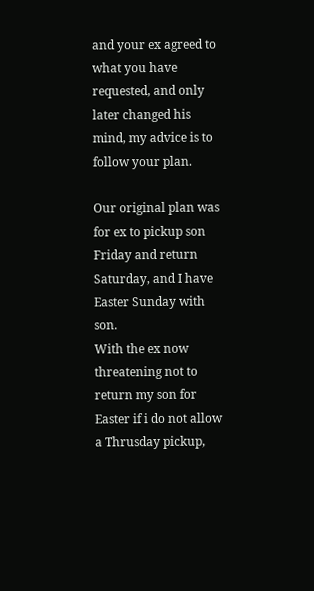and your ex agreed to what you have requested, and only later changed his mind, my advice is to follow your plan.

Our original plan was for ex to pickup son Friday and return Saturday, and I have Easter Sunday with son.
With the ex now threatening not to return my son for Easter if i do not allow a Thrusday pickup,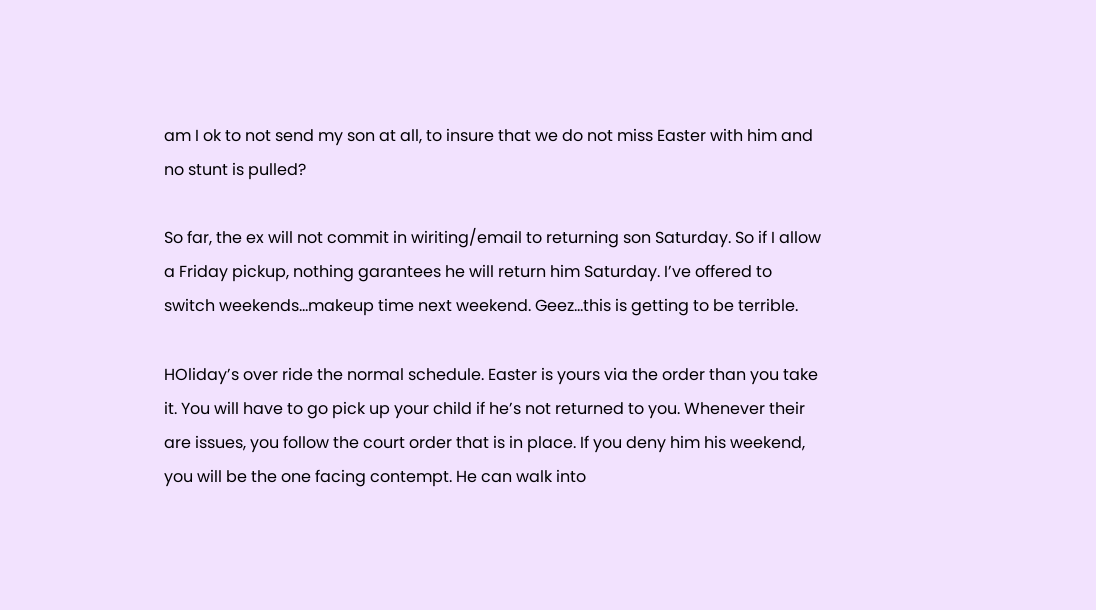am I ok to not send my son at all, to insure that we do not miss Easter with him and no stunt is pulled?

So far, the ex will not commit in wiriting/email to returning son Saturday. So if I allow a Friday pickup, nothing garantees he will return him Saturday. I’ve offered to switch weekends…makeup time next weekend. Geez…this is getting to be terrible.

HOliday’s over ride the normal schedule. Easter is yours via the order than you take it. You will have to go pick up your child if he’s not returned to you. Whenever their are issues, you follow the court order that is in place. If you deny him his weekend, you will be the one facing contempt. He can walk into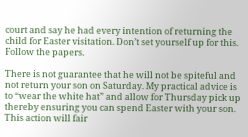court and say he had every intention of returning the child for Easter visitation. Don’t set yourself up for this. Follow the papers.

There is not guarantee that he will not be spiteful and not return your son on Saturday. My practical advice is to “wear the white hat” and allow for Thursday pick up thereby ensuring you can spend Easter with your son. This action will fair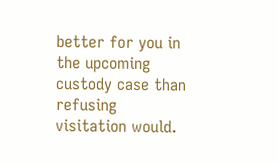better for you in the upcoming custody case than refusing visitation would.